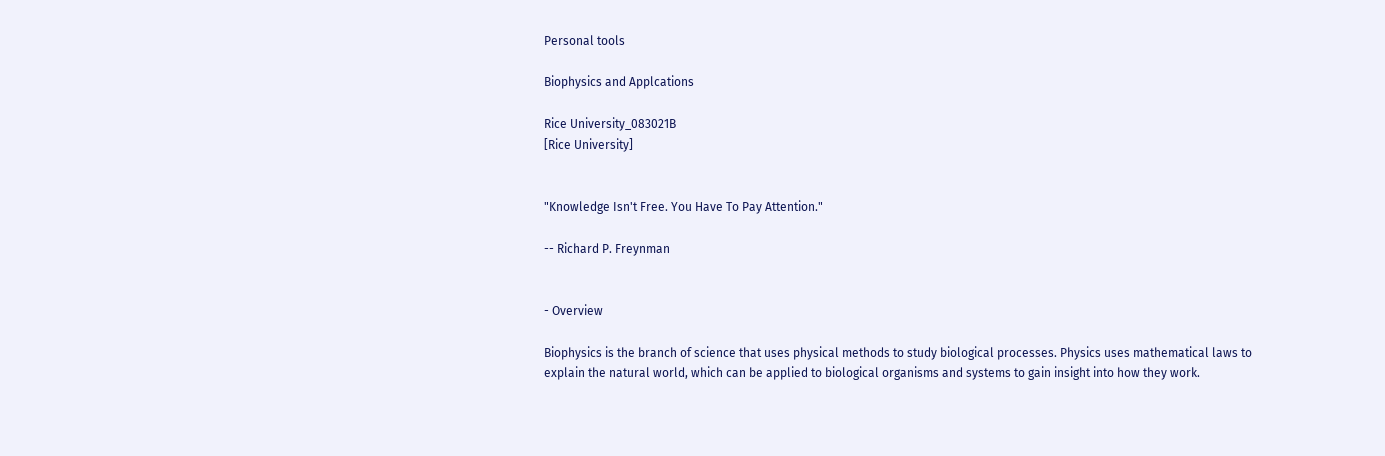Personal tools

Biophysics and Applcations

Rice University_083021B
[Rice University]


"Knowledge Isn't Free. You Have To Pay Attention."

-- Richard P. Freynman


- Overview

Biophysics is the branch of science that uses physical methods to study biological processes. Physics uses mathematical laws to explain the natural world, which can be applied to biological organisms and systems to gain insight into how they work.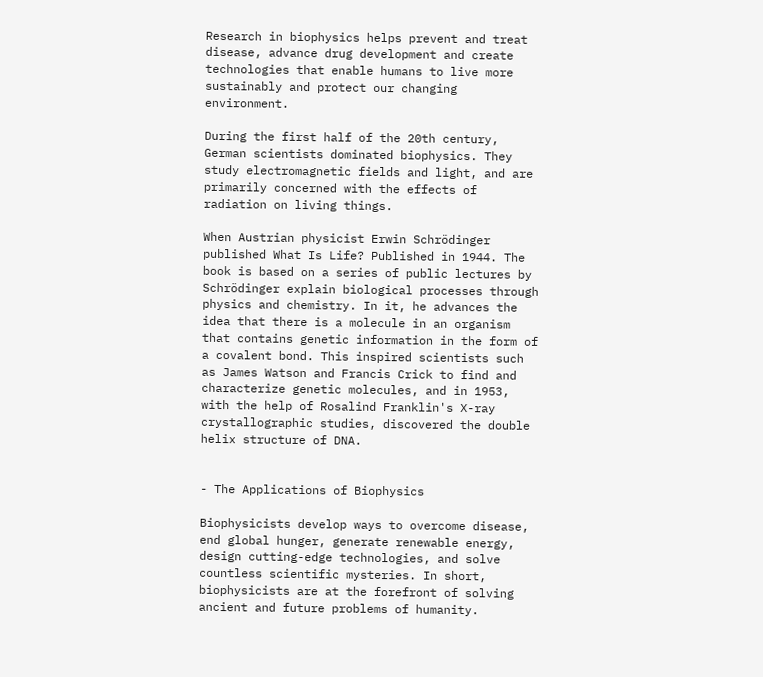Research in biophysics helps prevent and treat disease, advance drug development and create technologies that enable humans to live more sustainably and protect our changing environment.

During the first half of the 20th century, German scientists dominated biophysics. They study electromagnetic fields and light, and are primarily concerned with the effects of radiation on living things.

When Austrian physicist Erwin Schrödinger published What Is Life? Published in 1944. The book is based on a series of public lectures by Schrödinger explain biological processes through physics and chemistry. In it, he advances the idea that there is a molecule in an organism that contains genetic information in the form of a covalent bond. This inspired scientists such as James Watson and Francis Crick to find and characterize genetic molecules, and in 1953, with the help of Rosalind Franklin's X-ray crystallographic studies, discovered the double helix structure of DNA.


- The Applications of Biophysics

Biophysicists develop ways to overcome disease, end global hunger, generate renewable energy, design cutting-edge technologies, and solve countless scientific mysteries. In short, biophysicists are at the forefront of solving ancient and future problems of humanity.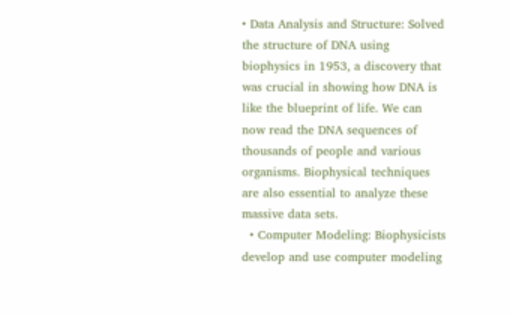• Data Analysis and Structure: Solved the structure of DNA using biophysics in 1953, a discovery that was crucial in showing how DNA is like the blueprint of life. We can now read the DNA sequences of thousands of people and various organisms. Biophysical techniques are also essential to analyze these massive data sets.
  • Computer Modeling: Biophysicists develop and use computer modeling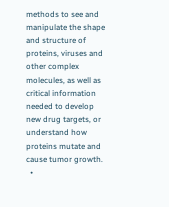methods to see and manipulate the shape and structure of proteins, viruses and other complex molecules, as well as critical information needed to develop new drug targets, or understand how proteins mutate and cause tumor growth.
  •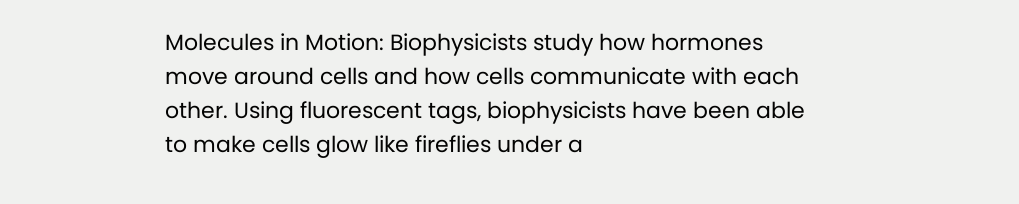Molecules in Motion: Biophysicists study how hormones move around cells and how cells communicate with each other. Using fluorescent tags, biophysicists have been able to make cells glow like fireflies under a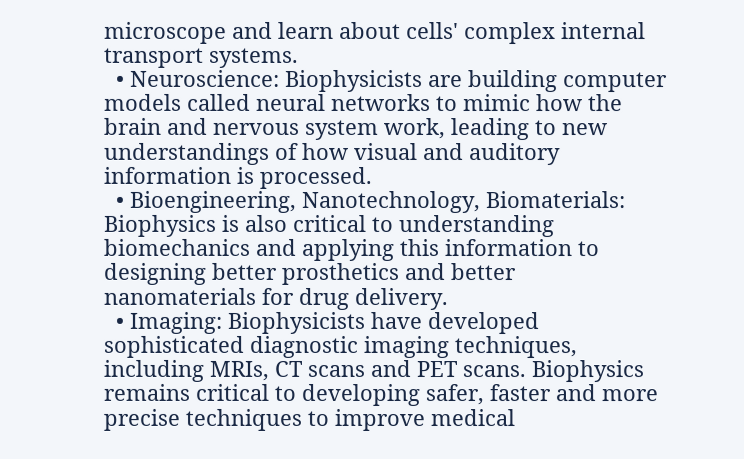microscope and learn about cells' complex internal transport systems.
  • Neuroscience: Biophysicists are building computer models called neural networks to mimic how the brain and nervous system work, leading to new understandings of how visual and auditory information is processed.
  • Bioengineering, Nanotechnology, Biomaterials: Biophysics is also critical to understanding biomechanics and applying this information to designing better prosthetics and better nanomaterials for drug delivery.
  • Imaging: Biophysicists have developed sophisticated diagnostic imaging techniques, including MRIs, CT scans and PET scans. Biophysics remains critical to developing safer, faster and more precise techniques to improve medical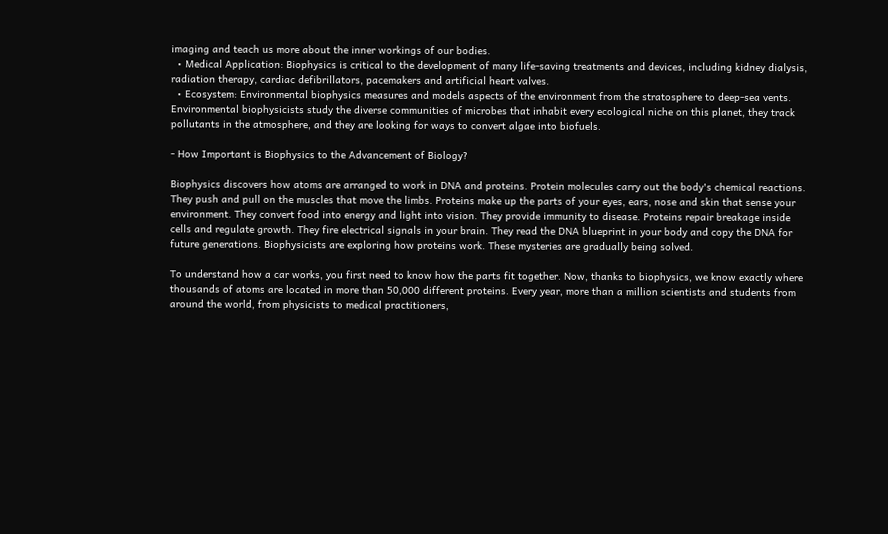imaging and teach us more about the inner workings of our bodies.
  • Medical Application: Biophysics is critical to the development of many life-saving treatments and devices, including kidney dialysis, radiation therapy, cardiac defibrillators, pacemakers and artificial heart valves.
  • Ecosystem: Environmental biophysics measures and models aspects of the environment from the stratosphere to deep-sea vents. Environmental biophysicists study the diverse communities of microbes that inhabit every ecological niche on this planet, they track pollutants in the atmosphere, and they are looking for ways to convert algae into biofuels.

- How Important is Biophysics to the Advancement of Biology?

Biophysics discovers how atoms are arranged to work in DNA and proteins. Protein molecules carry out the body's chemical reactions. They push and pull on the muscles that move the limbs. Proteins make up the parts of your eyes, ears, nose and skin that sense your environment. They convert food into energy and light into vision. They provide immunity to disease. Proteins repair breakage inside cells and regulate growth. They fire electrical signals in your brain. They read the DNA blueprint in your body and copy the DNA for future generations. Biophysicists are exploring how proteins work. These mysteries are gradually being solved.

To understand how a car works, you first need to know how the parts fit together. Now, thanks to biophysics, we know exactly where thousands of atoms are located in more than 50,000 different proteins. Every year, more than a million scientists and students from around the world, from physicists to medical practitioners,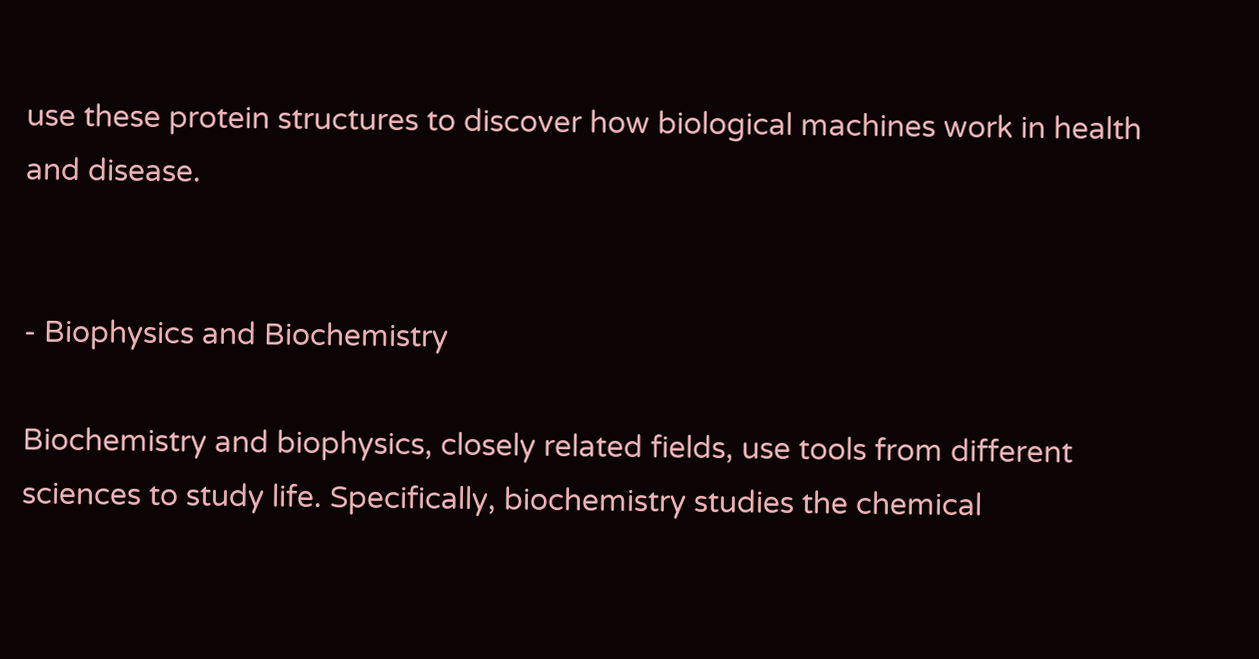use these protein structures to discover how biological machines work in health and disease.


- Biophysics and Biochemistry

Biochemistry and biophysics, closely related fields, use tools from different sciences to study life. Specifically, biochemistry studies the chemical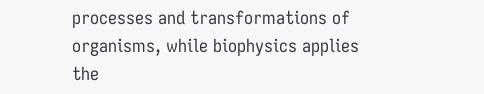processes and transformations of organisms, while biophysics applies the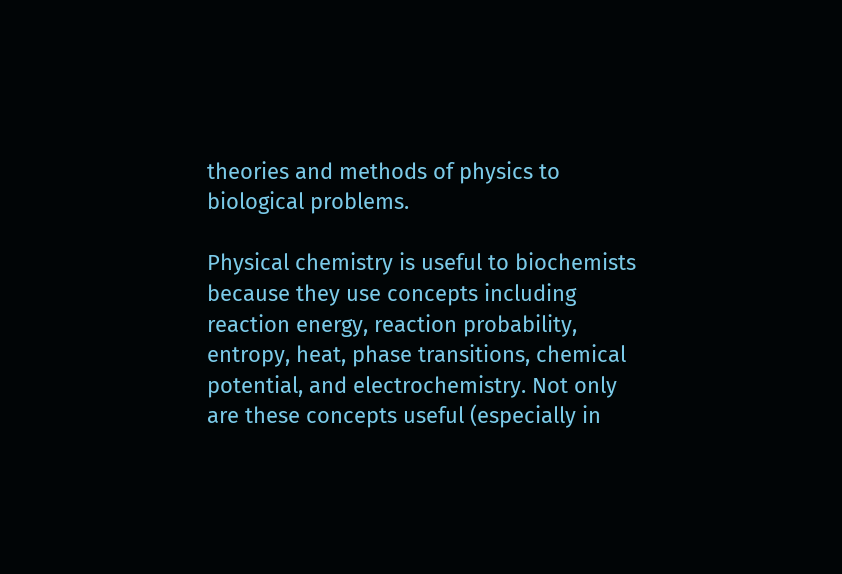theories and methods of physics to biological problems.

Physical chemistry is useful to biochemists because they use concepts including reaction energy, reaction probability, entropy, heat, phase transitions, chemical potential, and electrochemistry. Not only are these concepts useful (especially in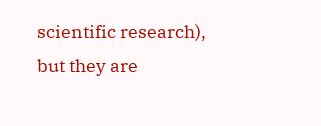scientific research), but they are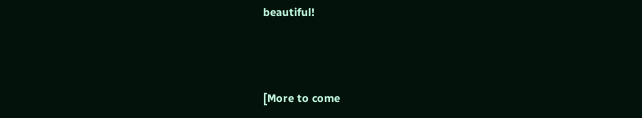beautiful!



[More to come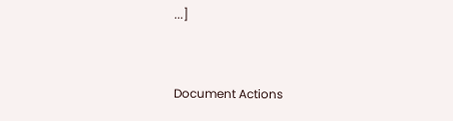...]


Document Actions